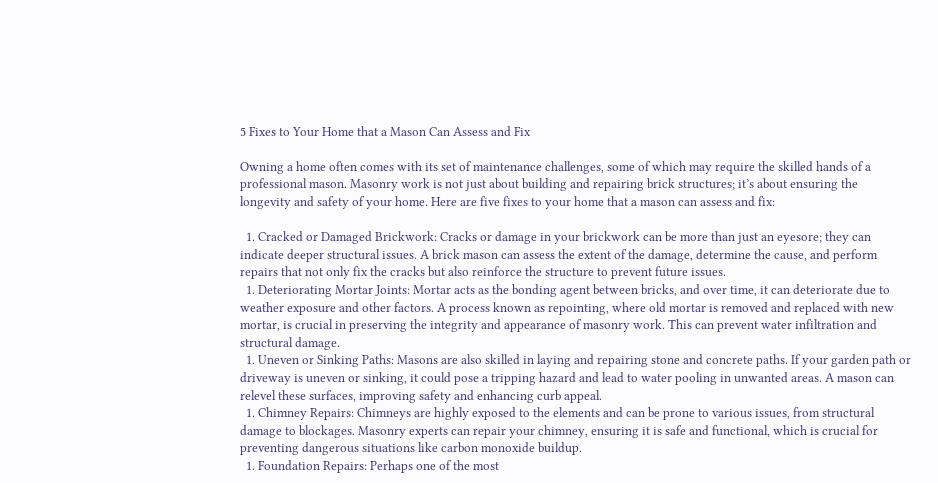5 Fixes to Your Home that a Mason Can Assess and Fix

Owning a home often comes with its set of maintenance challenges, some of which may require the skilled hands of a professional mason. Masonry work is not just about building and repairing brick structures; it’s about ensuring the longevity and safety of your home. Here are five fixes to your home that a mason can assess and fix:

  1. Cracked or Damaged Brickwork: Cracks or damage in your brickwork can be more than just an eyesore; they can indicate deeper structural issues. A brick mason can assess the extent of the damage, determine the cause, and perform repairs that not only fix the cracks but also reinforce the structure to prevent future issues.
  1. Deteriorating Mortar Joints: Mortar acts as the bonding agent between bricks, and over time, it can deteriorate due to weather exposure and other factors. A process known as repointing, where old mortar is removed and replaced with new mortar, is crucial in preserving the integrity and appearance of masonry work. This can prevent water infiltration and structural damage.
  1. Uneven or Sinking Paths: Masons are also skilled in laying and repairing stone and concrete paths. If your garden path or driveway is uneven or sinking, it could pose a tripping hazard and lead to water pooling in unwanted areas. A mason can relevel these surfaces, improving safety and enhancing curb appeal.
  1. Chimney Repairs: Chimneys are highly exposed to the elements and can be prone to various issues, from structural damage to blockages. Masonry experts can repair your chimney, ensuring it is safe and functional, which is crucial for preventing dangerous situations like carbon monoxide buildup.
  1. Foundation Repairs: Perhaps one of the most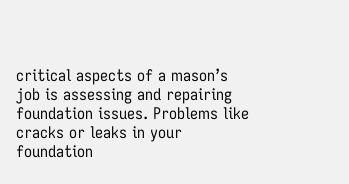critical aspects of a mason’s job is assessing and repairing foundation issues. Problems like cracks or leaks in your foundation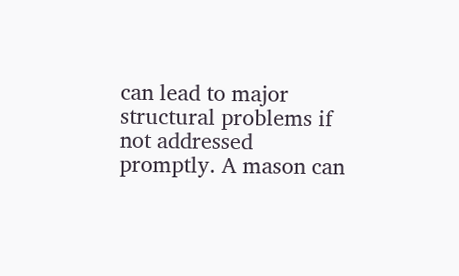can lead to major structural problems if not addressed promptly. A mason can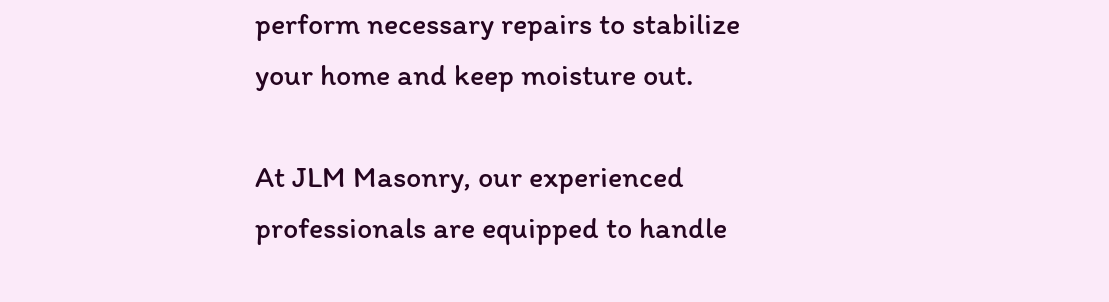perform necessary repairs to stabilize your home and keep moisture out.

At JLM Masonry, our experienced professionals are equipped to handle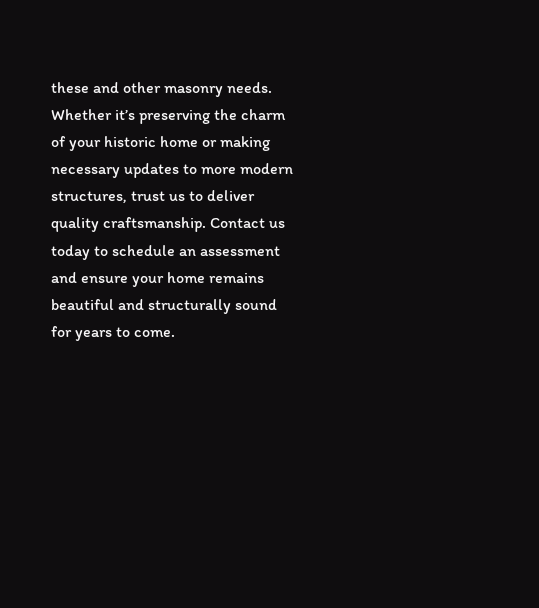these and other masonry needs. Whether it’s preserving the charm of your historic home or making necessary updates to more modern structures, trust us to deliver quality craftsmanship. Contact us today to schedule an assessment and ensure your home remains beautiful and structurally sound for years to come.